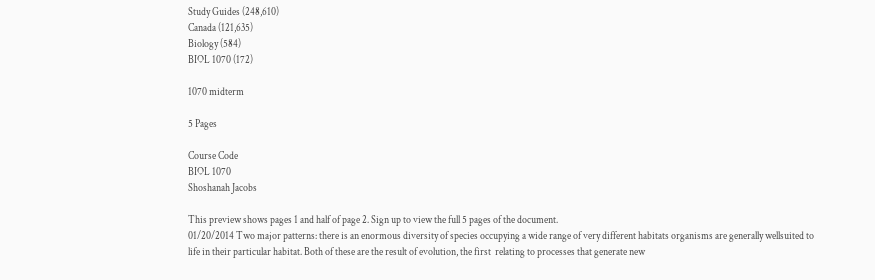Study Guides (248,610)
Canada (121,635)
Biology (584)
BIOL 1070 (172)

1070 midterm

5 Pages

Course Code
BIOL 1070
Shoshanah Jacobs

This preview shows pages 1 and half of page 2. Sign up to view the full 5 pages of the document.
01/20/2014 Two major patterns: there is an enormous diversity of species occupying a wide range of very different habitats organisms are generally wellsuited to life in their particular habitat. Both of these are the result of evolution, the first  relating to processes that generate new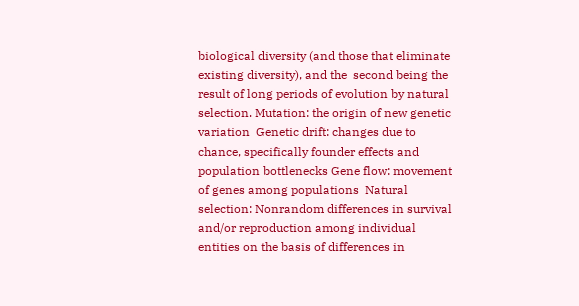biological diversity (and those that eliminate existing diversity), and the  second being the result of long periods of evolution by natural selection. Mutation: the origin of new genetic variation  Genetic drift: changes due to chance, specifically founder effects and population bottlenecks Gene flow: movement of genes among populations  Natural selection: Nonrandom differences in survival and/or reproduction among individual entities on the basis of differences in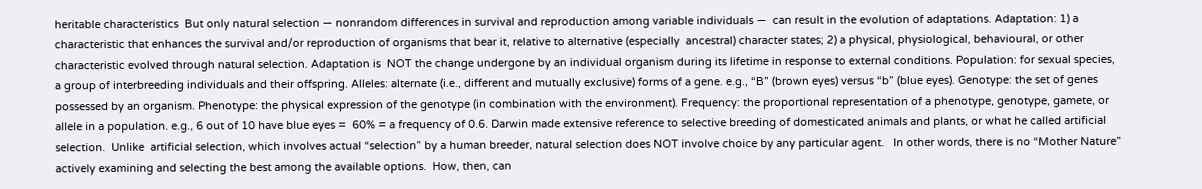heritable characteristics  But only natural selection — nonrandom differences in survival and reproduction among variable individuals —  can result in the evolution of adaptations. Adaptation: 1) a characteristic that enhances the survival and/or reproduction of organisms that bear it, relative to alternative (especially  ancestral) character states; 2) a physical, physiological, behavioural, or other characteristic evolved through natural selection. Adaptation is  NOT the change undergone by an individual organism during its lifetime in response to external conditions. Population: for sexual species, a group of interbreeding individuals and their offspring. Alleles: alternate (i.e., different and mutually exclusive) forms of a gene. e.g., “B” (brown eyes) versus “b” (blue eyes). Genotype: the set of genes possessed by an organism. Phenotype: the physical expression of the genotype (in combination with the environment). Frequency: the proportional representation of a phenotype, genotype, gamete, or allele in a population. e.g., 6 out of 10 have blue eyes =  60% = a frequency of 0.6. Darwin made extensive reference to selective breeding of domesticated animals and plants, or what he called artificial selection.  Unlike  artificial selection, which involves actual “selection” by a human breeder, natural selection does NOT involve choice by any particular agent.   In other words, there is no “Mother Nature” actively examining and selecting the best among the available options.  How, then, can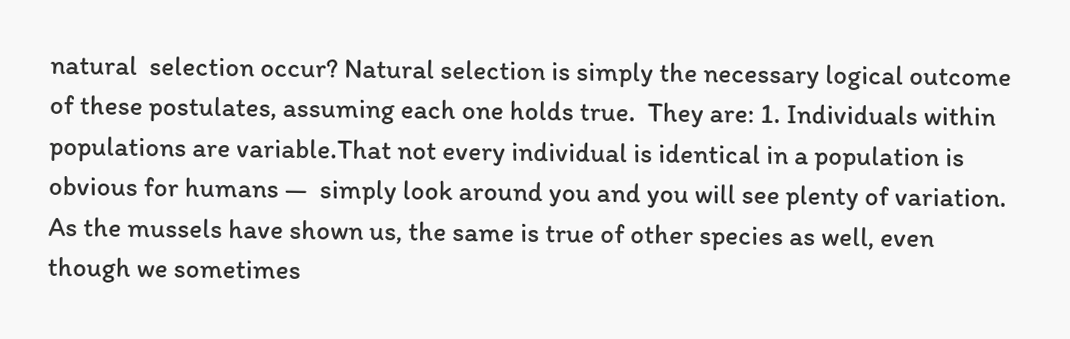natural  selection occur? Natural selection is simply the necessary logical outcome of these postulates, assuming each one holds true.  They are: 1. Individuals within populations are variable.That not every individual is identical in a population is obvious for humans —  simply look around you and you will see plenty of variation. As the mussels have shown us, the same is true of other species as well, even  though we sometimes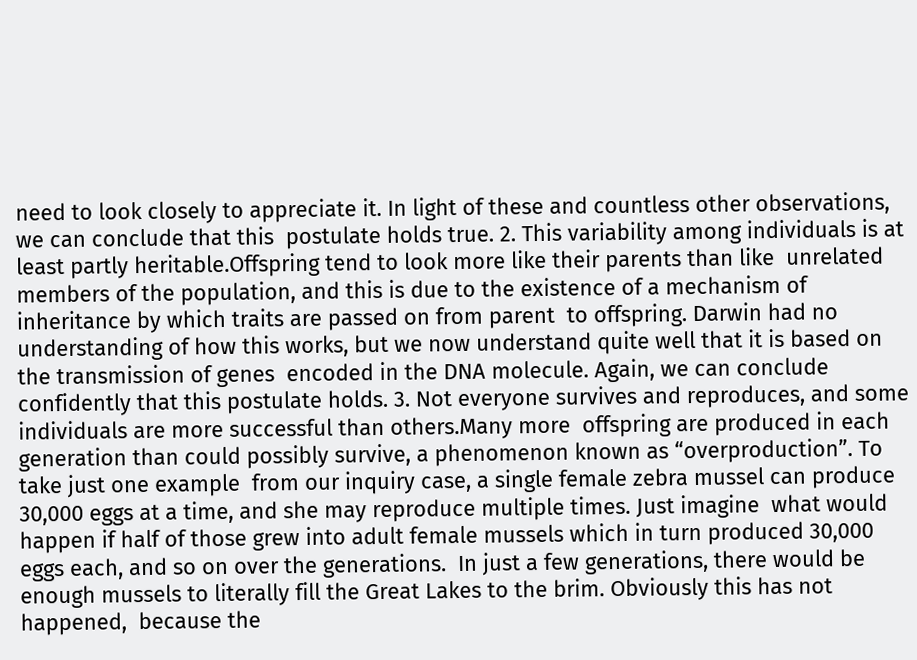need to look closely to appreciate it. In light of these and countless other observations, we can conclude that this  postulate holds true. 2. This variability among individuals is at least partly heritable.Offspring tend to look more like their parents than like  unrelated members of the population, and this is due to the existence of a mechanism of inheritance by which traits are passed on from parent  to offspring. Darwin had no understanding of how this works, but we now understand quite well that it is based on the transmission of genes  encoded in the DNA molecule. Again, we can conclude confidently that this postulate holds. 3. Not everyone survives and reproduces, and some individuals are more successful than others.Many more  offspring are produced in each generation than could possibly survive, a phenomenon known as “overproduction”. To take just one example  from our inquiry case, a single female zebra mussel can produce 30,000 eggs at a time, and she may reproduce multiple times. Just imagine  what would happen if half of those grew into adult female mussels which in turn produced 30,000 eggs each, and so on over the generations.  In just a few generations, there would be enough mussels to literally fill the Great Lakes to the brim. Obviously this has not happened,  because the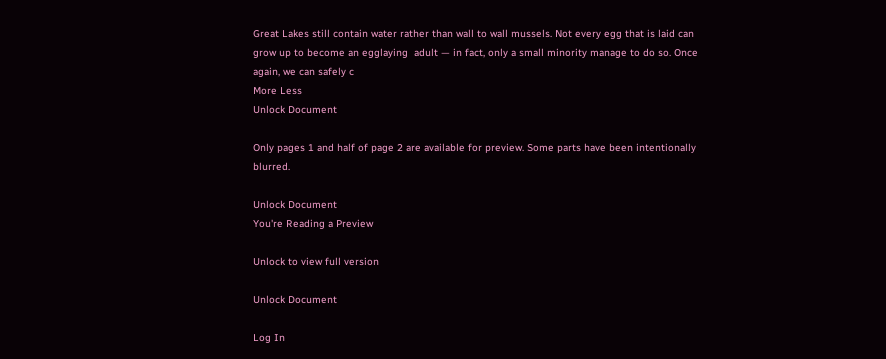Great Lakes still contain water rather than wall to wall mussels. Not every egg that is laid can grow up to become an egglaying  adult — in fact, only a small minority manage to do so. Once again, we can safely c
More Less
Unlock Document

Only pages 1 and half of page 2 are available for preview. Some parts have been intentionally blurred.

Unlock Document
You're Reading a Preview

Unlock to view full version

Unlock Document

Log In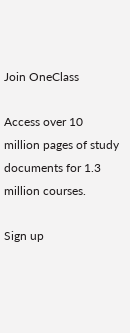Join OneClass

Access over 10 million pages of study
documents for 1.3 million courses.

Sign up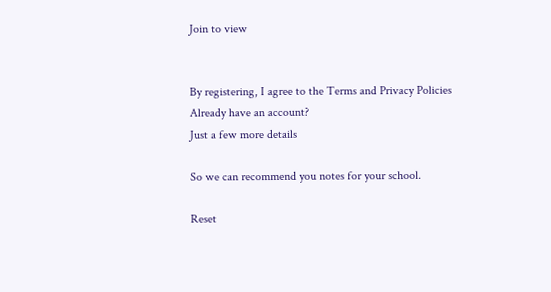Join to view


By registering, I agree to the Terms and Privacy Policies
Already have an account?
Just a few more details

So we can recommend you notes for your school.

Reset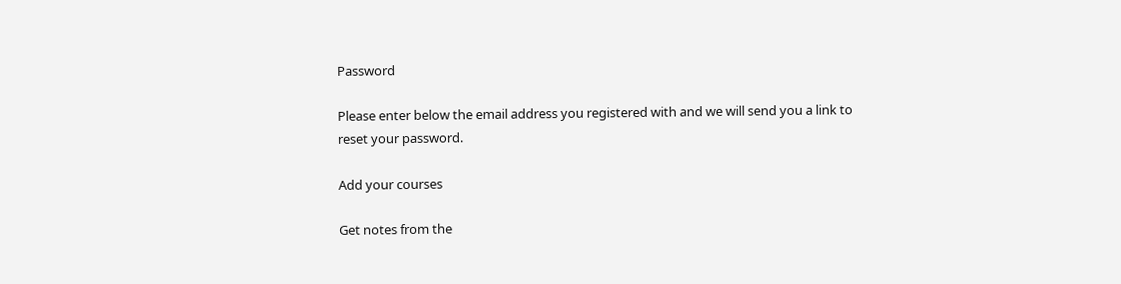Password

Please enter below the email address you registered with and we will send you a link to reset your password.

Add your courses

Get notes from the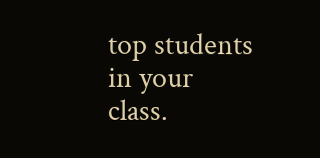top students in your class.